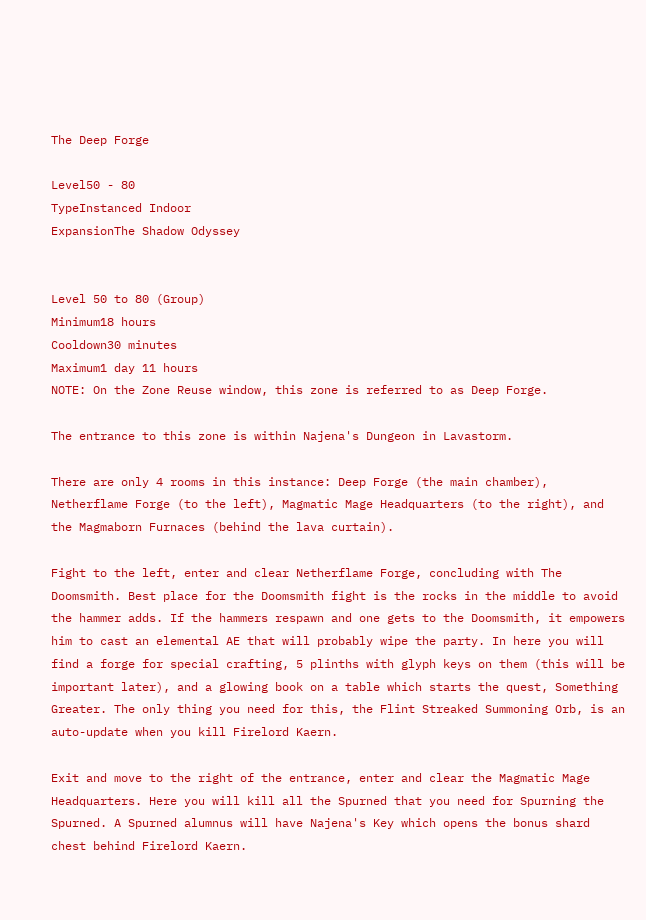The Deep Forge

Level50 - 80
TypeInstanced Indoor
ExpansionThe Shadow Odyssey


Level 50 to 80 (Group)
Minimum18 hours
Cooldown30 minutes
Maximum1 day 11 hours
NOTE: On the Zone Reuse window, this zone is referred to as Deep Forge.

The entrance to this zone is within Najena's Dungeon in Lavastorm.

There are only 4 rooms in this instance: Deep Forge (the main chamber), Netherflame Forge (to the left), Magmatic Mage Headquarters (to the right), and the Magmaborn Furnaces (behind the lava curtain).

Fight to the left, enter and clear Netherflame Forge, concluding with The Doomsmith. Best place for the Doomsmith fight is the rocks in the middle to avoid the hammer adds. If the hammers respawn and one gets to the Doomsmith, it empowers him to cast an elemental AE that will probably wipe the party. In here you will find a forge for special crafting, 5 plinths with glyph keys on them (this will be important later), and a glowing book on a table which starts the quest, Something Greater. The only thing you need for this, the Flint Streaked Summoning Orb, is an auto-update when you kill Firelord Kaern.

Exit and move to the right of the entrance, enter and clear the Magmatic Mage Headquarters. Here you will kill all the Spurned that you need for Spurning the Spurned. A Spurned alumnus will have Najena's Key which opens the bonus shard chest behind Firelord Kaern.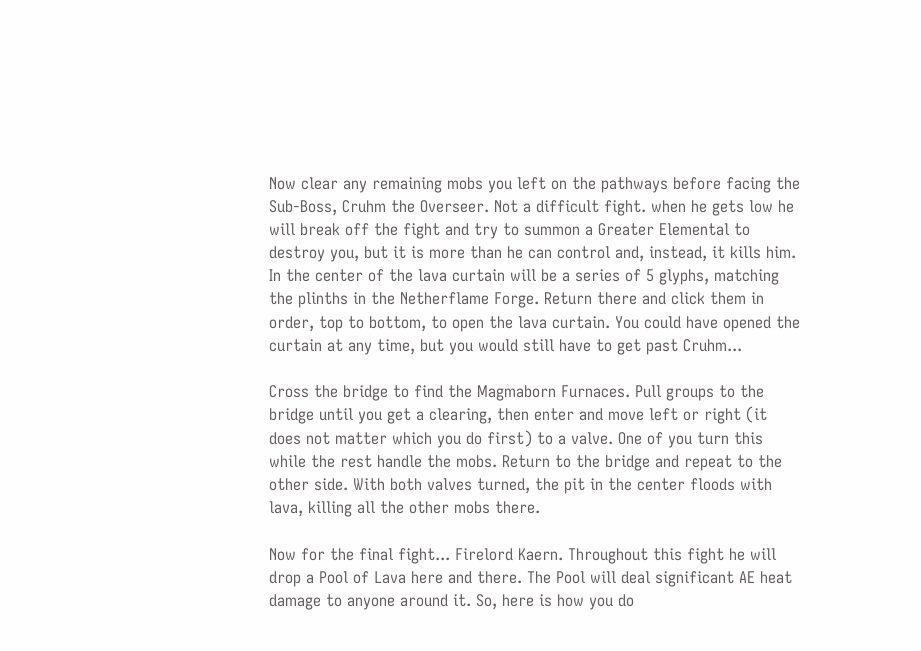Now clear any remaining mobs you left on the pathways before facing the Sub-Boss, Cruhm the Overseer. Not a difficult fight. when he gets low he will break off the fight and try to summon a Greater Elemental to destroy you, but it is more than he can control and, instead, it kills him. In the center of the lava curtain will be a series of 5 glyphs, matching the plinths in the Netherflame Forge. Return there and click them in order, top to bottom, to open the lava curtain. You could have opened the curtain at any time, but you would still have to get past Cruhm...

Cross the bridge to find the Magmaborn Furnaces. Pull groups to the bridge until you get a clearing, then enter and move left or right (it does not matter which you do first) to a valve. One of you turn this while the rest handle the mobs. Return to the bridge and repeat to the other side. With both valves turned, the pit in the center floods with lava, killing all the other mobs there.

Now for the final fight... Firelord Kaern. Throughout this fight he will drop a Pool of Lava here and there. The Pool will deal significant AE heat damage to anyone around it. So, here is how you do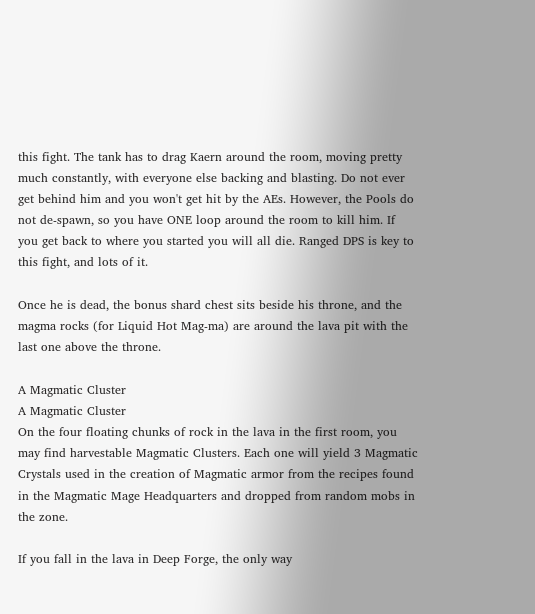this fight. The tank has to drag Kaern around the room, moving pretty much constantly, with everyone else backing and blasting. Do not ever get behind him and you won't get hit by the AEs. However, the Pools do not de-spawn, so you have ONE loop around the room to kill him. If you get back to where you started you will all die. Ranged DPS is key to this fight, and lots of it.

Once he is dead, the bonus shard chest sits beside his throne, and the magma rocks (for Liquid Hot Mag-ma) are around the lava pit with the last one above the throne.

A Magmatic Cluster
A Magmatic Cluster
On the four floating chunks of rock in the lava in the first room, you may find harvestable Magmatic Clusters. Each one will yield 3 Magmatic Crystals used in the creation of Magmatic armor from the recipes found in the Magmatic Mage Headquarters and dropped from random mobs in the zone.

If you fall in the lava in Deep Forge, the only way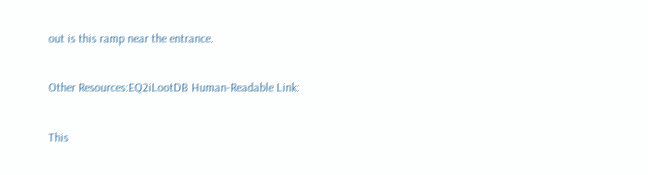out is this ramp near the entrance.

Other Resources:EQ2iLootDB Human-Readable Link:

This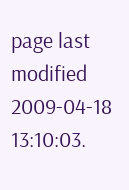page last modified 2009-04-18 13:10:03.